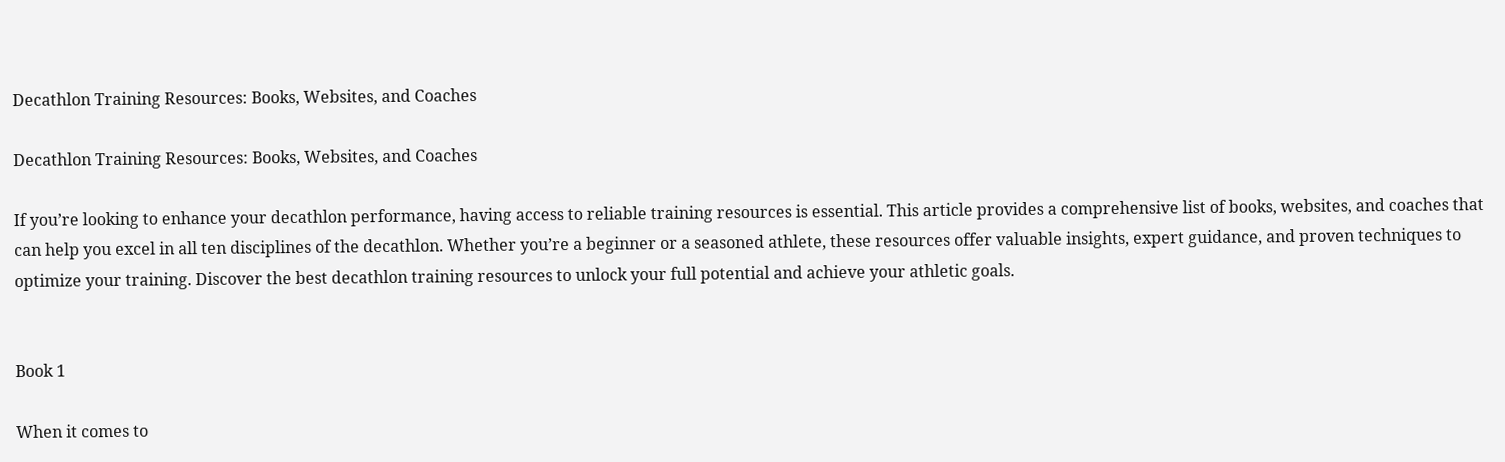Decathlon Training Resources: Books, Websites, and Coaches

Decathlon Training Resources: Books, Websites, and Coaches

If you’re looking to enhance your decathlon performance, having access to reliable training resources is essential. This article provides a comprehensive list of books, websites, and coaches that can help you excel in all ten disciplines of the decathlon. Whether you’re a beginner or a seasoned athlete, these resources offer valuable insights, expert guidance, and proven techniques to optimize your training. Discover the best decathlon training resources to unlock your full potential and achieve your athletic goals.


Book 1

When it comes to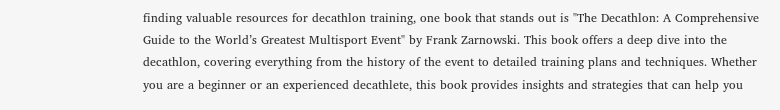finding valuable resources for decathlon training, one book that stands out is "The Decathlon: A Comprehensive Guide to the World’s Greatest Multisport Event" by Frank Zarnowski. This book offers a deep dive into the decathlon, covering everything from the history of the event to detailed training plans and techniques. Whether you are a beginner or an experienced decathlete, this book provides insights and strategies that can help you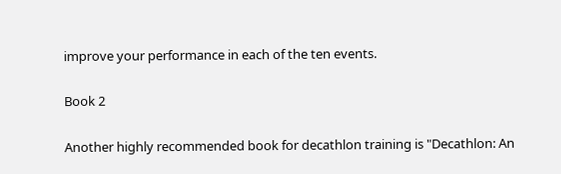improve your performance in each of the ten events.

Book 2

Another highly recommended book for decathlon training is "Decathlon: An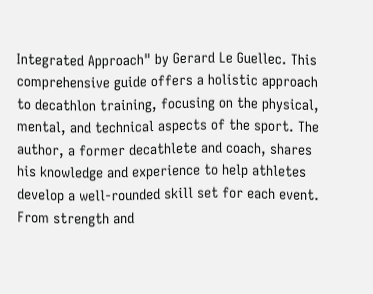Integrated Approach" by Gerard Le Guellec. This comprehensive guide offers a holistic approach to decathlon training, focusing on the physical, mental, and technical aspects of the sport. The author, a former decathlete and coach, shares his knowledge and experience to help athletes develop a well-rounded skill set for each event. From strength and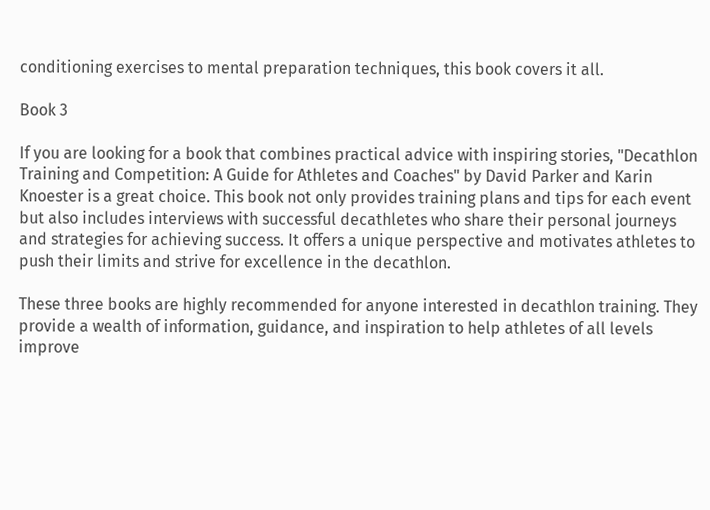conditioning exercises to mental preparation techniques, this book covers it all.

Book 3

If you are looking for a book that combines practical advice with inspiring stories, "Decathlon Training and Competition: A Guide for Athletes and Coaches" by David Parker and Karin Knoester is a great choice. This book not only provides training plans and tips for each event but also includes interviews with successful decathletes who share their personal journeys and strategies for achieving success. It offers a unique perspective and motivates athletes to push their limits and strive for excellence in the decathlon.

These three books are highly recommended for anyone interested in decathlon training. They provide a wealth of information, guidance, and inspiration to help athletes of all levels improve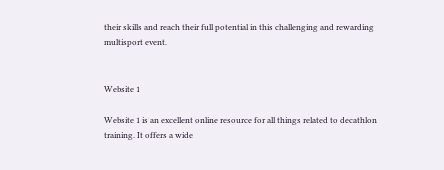their skills and reach their full potential in this challenging and rewarding multisport event.


Website 1

Website 1 is an excellent online resource for all things related to decathlon training. It offers a wide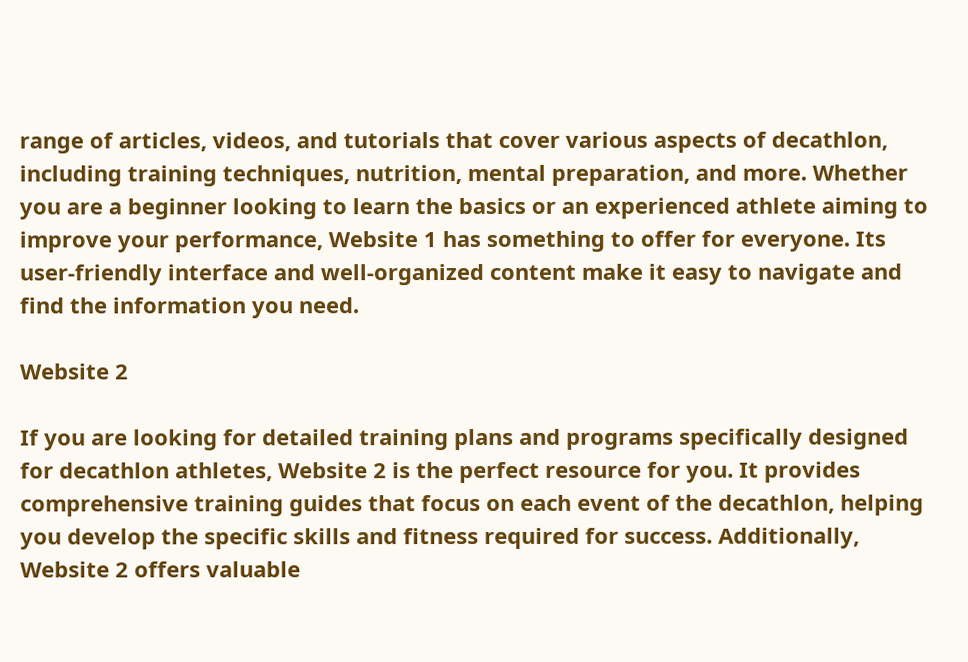range of articles, videos, and tutorials that cover various aspects of decathlon, including training techniques, nutrition, mental preparation, and more. Whether you are a beginner looking to learn the basics or an experienced athlete aiming to improve your performance, Website 1 has something to offer for everyone. Its user-friendly interface and well-organized content make it easy to navigate and find the information you need.

Website 2

If you are looking for detailed training plans and programs specifically designed for decathlon athletes, Website 2 is the perfect resource for you. It provides comprehensive training guides that focus on each event of the decathlon, helping you develop the specific skills and fitness required for success. Additionally, Website 2 offers valuable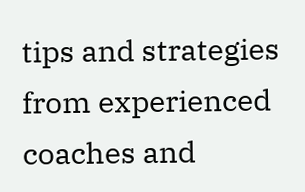tips and strategies from experienced coaches and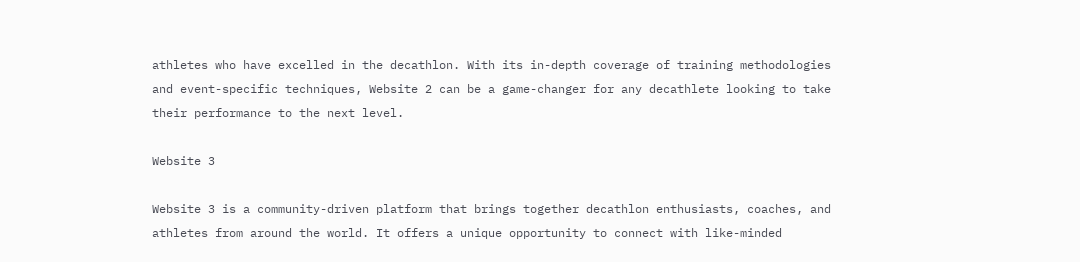athletes who have excelled in the decathlon. With its in-depth coverage of training methodologies and event-specific techniques, Website 2 can be a game-changer for any decathlete looking to take their performance to the next level.

Website 3

Website 3 is a community-driven platform that brings together decathlon enthusiasts, coaches, and athletes from around the world. It offers a unique opportunity to connect with like-minded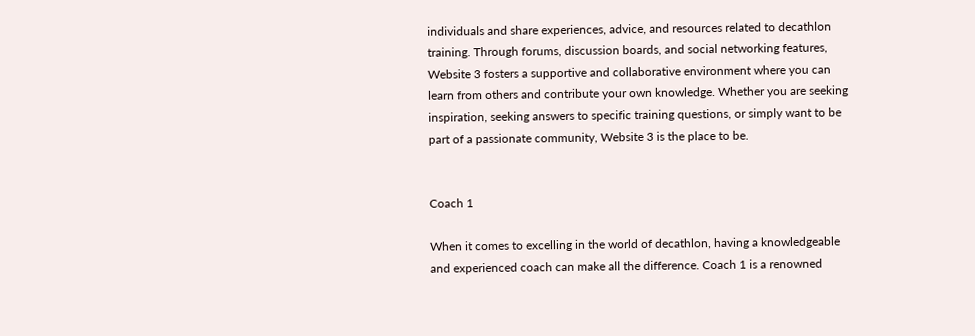individuals and share experiences, advice, and resources related to decathlon training. Through forums, discussion boards, and social networking features, Website 3 fosters a supportive and collaborative environment where you can learn from others and contribute your own knowledge. Whether you are seeking inspiration, seeking answers to specific training questions, or simply want to be part of a passionate community, Website 3 is the place to be.


Coach 1

When it comes to excelling in the world of decathlon, having a knowledgeable and experienced coach can make all the difference. Coach 1 is a renowned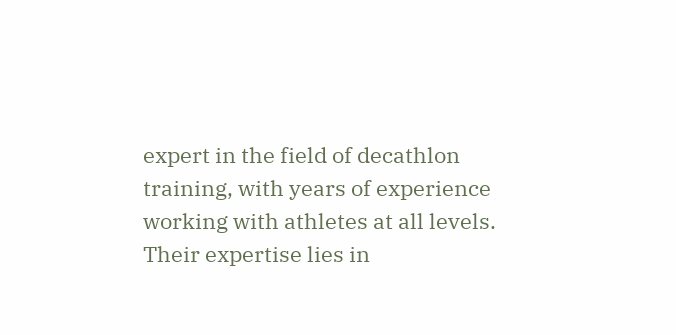expert in the field of decathlon training, with years of experience working with athletes at all levels. Their expertise lies in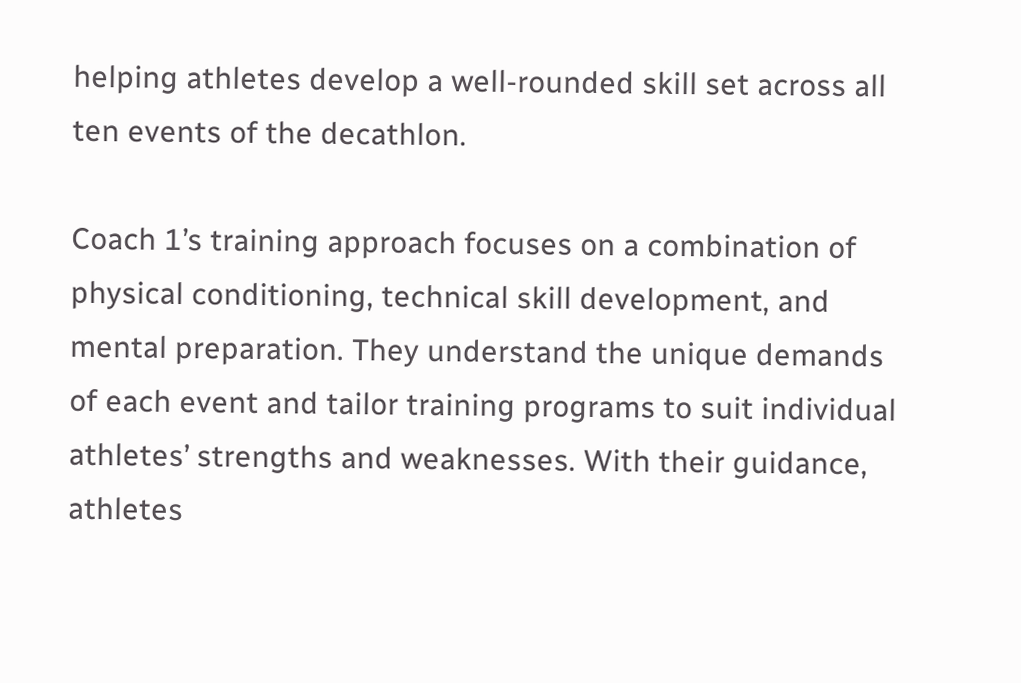helping athletes develop a well-rounded skill set across all ten events of the decathlon.

Coach 1’s training approach focuses on a combination of physical conditioning, technical skill development, and mental preparation. They understand the unique demands of each event and tailor training programs to suit individual athletes’ strengths and weaknesses. With their guidance, athletes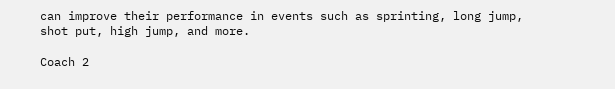can improve their performance in events such as sprinting, long jump, shot put, high jump, and more.

Coach 2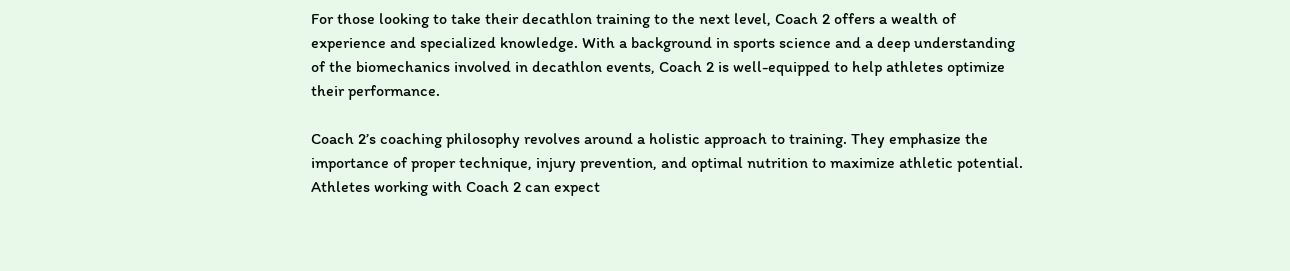For those looking to take their decathlon training to the next level, Coach 2 offers a wealth of experience and specialized knowledge. With a background in sports science and a deep understanding of the biomechanics involved in decathlon events, Coach 2 is well-equipped to help athletes optimize their performance.

Coach 2’s coaching philosophy revolves around a holistic approach to training. They emphasize the importance of proper technique, injury prevention, and optimal nutrition to maximize athletic potential. Athletes working with Coach 2 can expect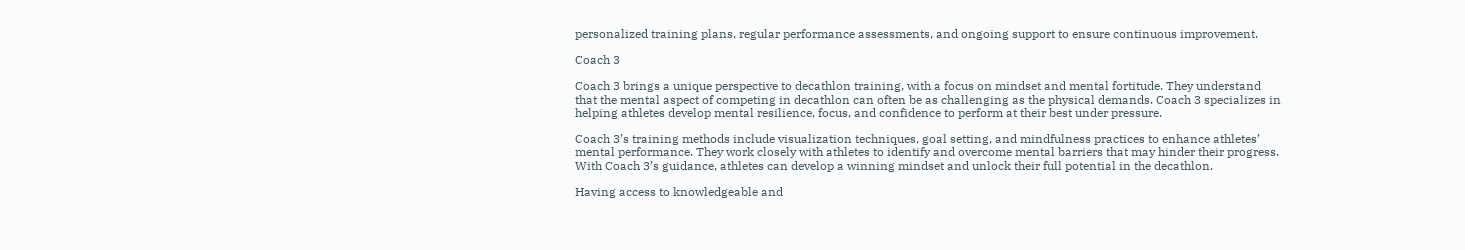personalized training plans, regular performance assessments, and ongoing support to ensure continuous improvement.

Coach 3

Coach 3 brings a unique perspective to decathlon training, with a focus on mindset and mental fortitude. They understand that the mental aspect of competing in decathlon can often be as challenging as the physical demands. Coach 3 specializes in helping athletes develop mental resilience, focus, and confidence to perform at their best under pressure.

Coach 3’s training methods include visualization techniques, goal setting, and mindfulness practices to enhance athletes’ mental performance. They work closely with athletes to identify and overcome mental barriers that may hinder their progress. With Coach 3’s guidance, athletes can develop a winning mindset and unlock their full potential in the decathlon.

Having access to knowledgeable and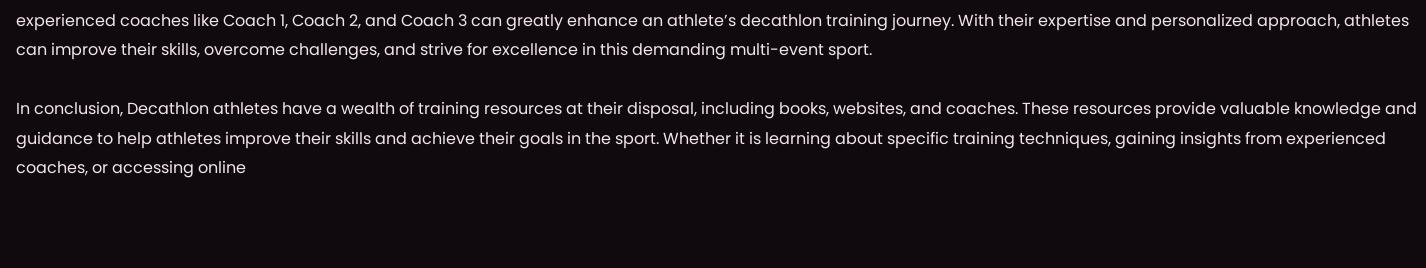experienced coaches like Coach 1, Coach 2, and Coach 3 can greatly enhance an athlete’s decathlon training journey. With their expertise and personalized approach, athletes can improve their skills, overcome challenges, and strive for excellence in this demanding multi-event sport.

In conclusion, Decathlon athletes have a wealth of training resources at their disposal, including books, websites, and coaches. These resources provide valuable knowledge and guidance to help athletes improve their skills and achieve their goals in the sport. Whether it is learning about specific training techniques, gaining insights from experienced coaches, or accessing online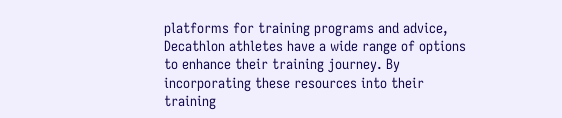platforms for training programs and advice, Decathlon athletes have a wide range of options to enhance their training journey. By incorporating these resources into their training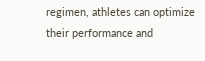regimen, athletes can optimize their performance and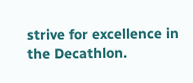strive for excellence in the Decathlon.